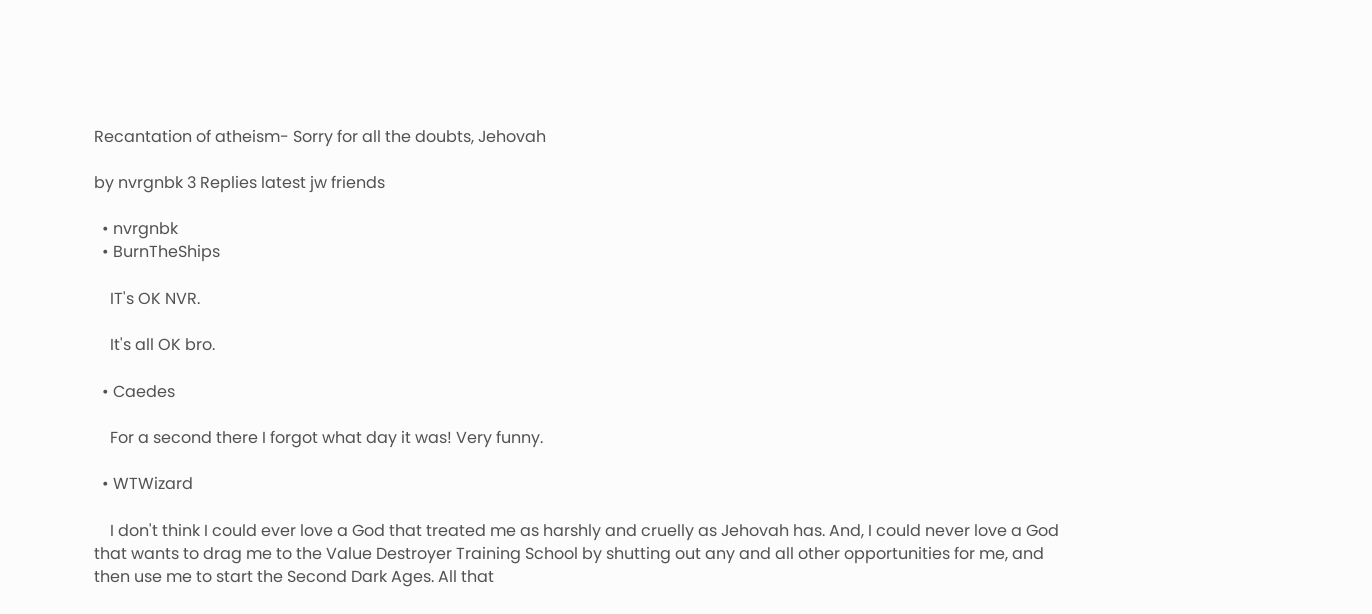Recantation of atheism- Sorry for all the doubts, Jehovah

by nvrgnbk 3 Replies latest jw friends

  • nvrgnbk
  • BurnTheShips

    IT's OK NVR.

    It's all OK bro.

  • Caedes

    For a second there I forgot what day it was! Very funny.

  • WTWizard

    I don't think I could ever love a God that treated me as harshly and cruelly as Jehovah has. And, I could never love a God that wants to drag me to the Value Destroyer Training School by shutting out any and all other opportunities for me, and then use me to start the Second Dark Ages. All that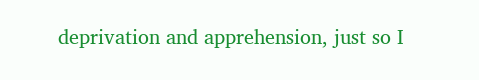deprivation and apprehension, just so I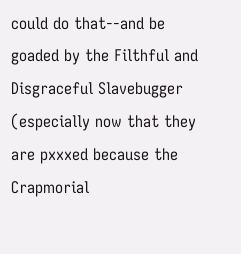could do that--and be goaded by the Filthful and Disgraceful Slavebugger (especially now that they are pxxxed because the Crapmorial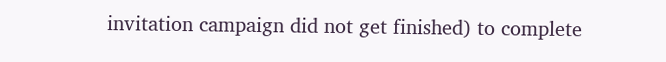invitation campaign did not get finished) to complete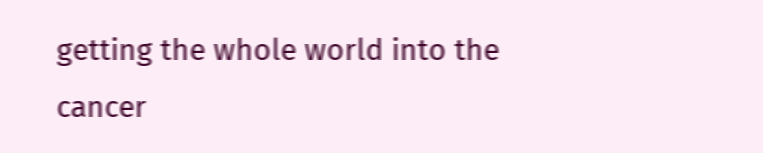getting the whole world into the cancer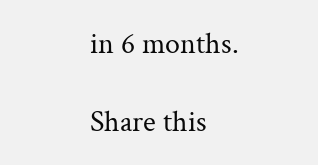in 6 months.

Share this